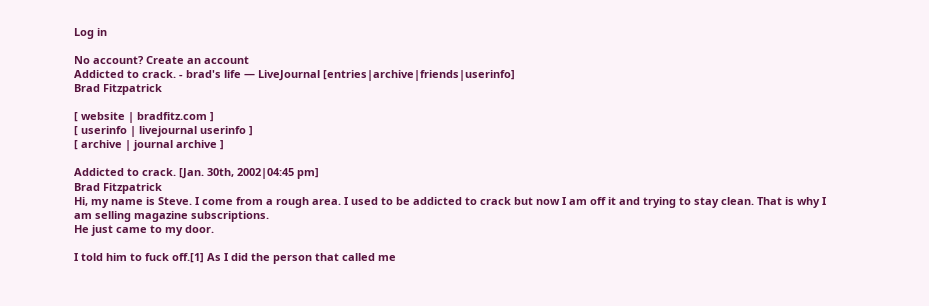Log in

No account? Create an account
Addicted to crack. - brad's life — LiveJournal [entries|archive|friends|userinfo]
Brad Fitzpatrick

[ website | bradfitz.com ]
[ userinfo | livejournal userinfo ]
[ archive | journal archive ]

Addicted to crack. [Jan. 30th, 2002|04:45 pm]
Brad Fitzpatrick
Hi, my name is Steve. I come from a rough area. I used to be addicted to crack but now I am off it and trying to stay clean. That is why I am selling magazine subscriptions.
He just came to my door.

I told him to fuck off.[1] As I did the person that called me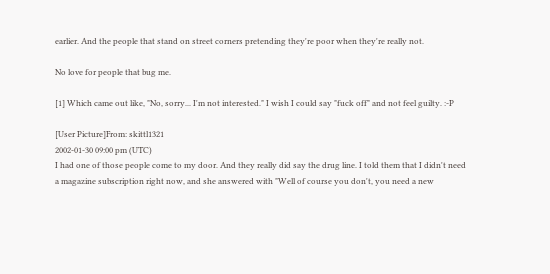earlier. And the people that stand on street corners pretending they're poor when they're really not.

No love for people that bug me.

[1] Which came out like, "No, sorry... I'm not interested." I wish I could say "fuck off" and not feel guilty. :-P

[User Picture]From: skittl1321
2002-01-30 09:00 pm (UTC)
I had one of those people come to my door. And they really did say the drug line. I told them that I didn't need a magazine subscription right now, and she answered with "Well of course you don't, you need a new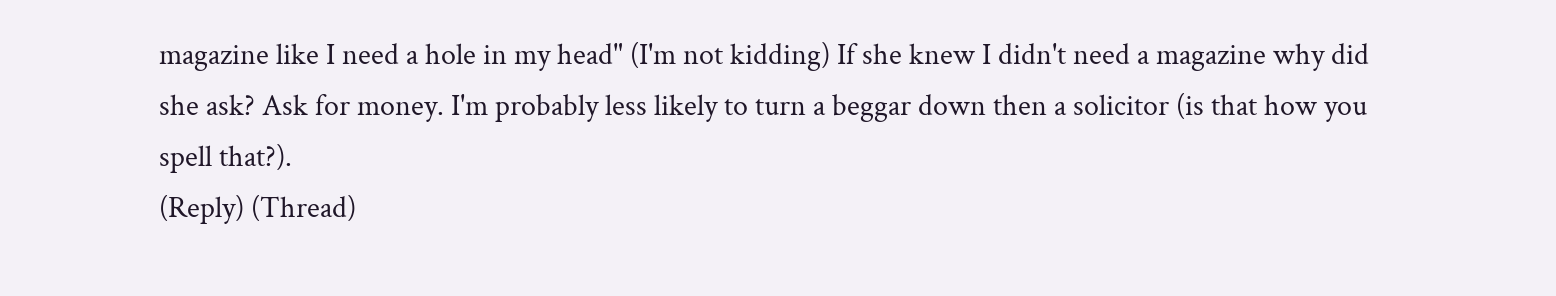magazine like I need a hole in my head" (I'm not kidding) If she knew I didn't need a magazine why did she ask? Ask for money. I'm probably less likely to turn a beggar down then a solicitor (is that how you spell that?).
(Reply) (Thread)